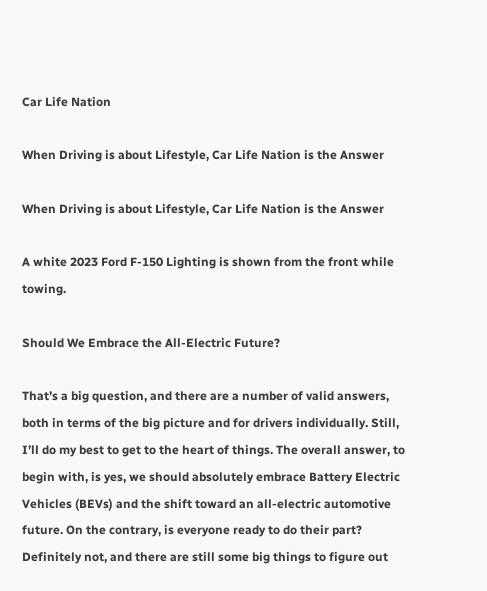Car Life Nation

When Driving is about Lifestyle, Car Life Nation is the Answer

When Driving is about Lifestyle, Car Life Nation is the Answer

A white 2023 Ford F-150 Lighting is shown from the front while towing.

Should We Embrace the All-Electric Future?

That’s a big question, and there are a number of valid answers, both in terms of the big picture and for drivers individually. Still, I’ll do my best to get to the heart of things. The overall answer, to begin with, is yes, we should absolutely embrace Battery Electric Vehicles (BEVs) and the shift toward an all-electric automotive future. On the contrary, is everyone ready to do their part? Definitely not, and there are still some big things to figure out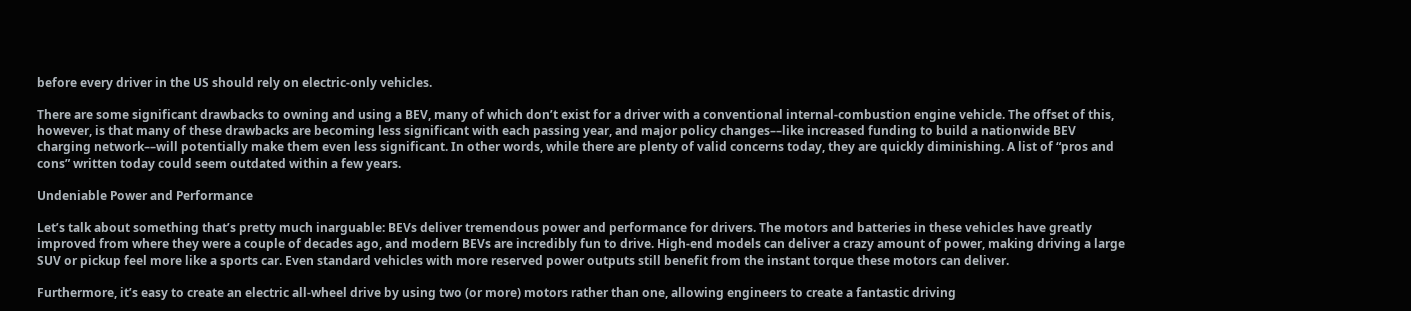before every driver in the US should rely on electric-only vehicles.

There are some significant drawbacks to owning and using a BEV, many of which don’t exist for a driver with a conventional internal-combustion engine vehicle. The offset of this, however, is that many of these drawbacks are becoming less significant with each passing year, and major policy changes––like increased funding to build a nationwide BEV charging network––will potentially make them even less significant. In other words, while there are plenty of valid concerns today, they are quickly diminishing. A list of “pros and cons” written today could seem outdated within a few years.

Undeniable Power and Performance

Let’s talk about something that’s pretty much inarguable: BEVs deliver tremendous power and performance for drivers. The motors and batteries in these vehicles have greatly improved from where they were a couple of decades ago, and modern BEVs are incredibly fun to drive. High-end models can deliver a crazy amount of power, making driving a large SUV or pickup feel more like a sports car. Even standard vehicles with more reserved power outputs still benefit from the instant torque these motors can deliver.

Furthermore, it’s easy to create an electric all-wheel drive by using two (or more) motors rather than one, allowing engineers to create a fantastic driving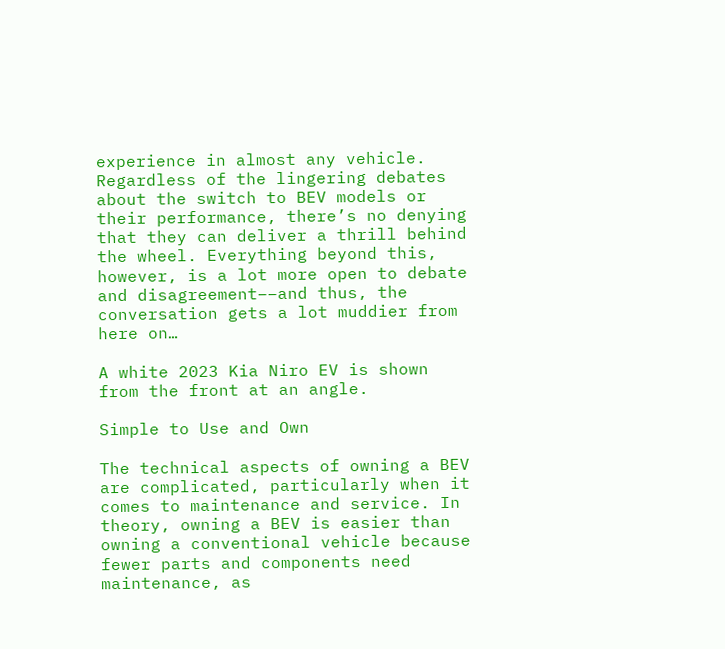experience in almost any vehicle. Regardless of the lingering debates about the switch to BEV models or their performance, there’s no denying that they can deliver a thrill behind the wheel. Everything beyond this, however, is a lot more open to debate and disagreement––and thus, the conversation gets a lot muddier from here on…

A white 2023 Kia Niro EV is shown from the front at an angle.

Simple to Use and Own

The technical aspects of owning a BEV are complicated, particularly when it comes to maintenance and service. In theory, owning a BEV is easier than owning a conventional vehicle because fewer parts and components need maintenance, as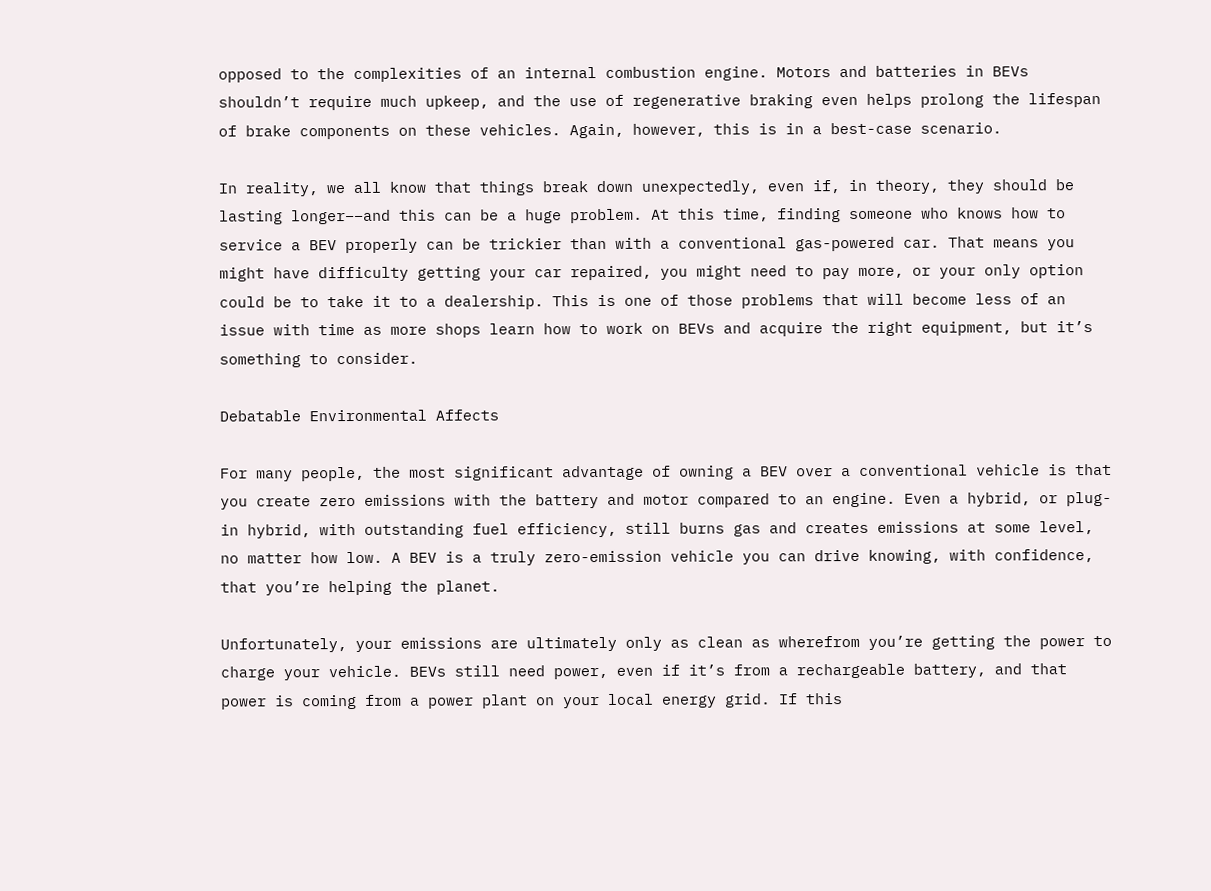opposed to the complexities of an internal combustion engine. Motors and batteries in BEVs shouldn’t require much upkeep, and the use of regenerative braking even helps prolong the lifespan of brake components on these vehicles. Again, however, this is in a best-case scenario.

In reality, we all know that things break down unexpectedly, even if, in theory, they should be lasting longer––and this can be a huge problem. At this time, finding someone who knows how to service a BEV properly can be trickier than with a conventional gas-powered car. That means you might have difficulty getting your car repaired, you might need to pay more, or your only option could be to take it to a dealership. This is one of those problems that will become less of an issue with time as more shops learn how to work on BEVs and acquire the right equipment, but it’s something to consider.

Debatable Environmental Affects

For many people, the most significant advantage of owning a BEV over a conventional vehicle is that you create zero emissions with the battery and motor compared to an engine. Even a hybrid, or plug-in hybrid, with outstanding fuel efficiency, still burns gas and creates emissions at some level, no matter how low. A BEV is a truly zero-emission vehicle you can drive knowing, with confidence, that you’re helping the planet.

Unfortunately, your emissions are ultimately only as clean as wherefrom you’re getting the power to charge your vehicle. BEVs still need power, even if it’s from a rechargeable battery, and that power is coming from a power plant on your local energy grid. If this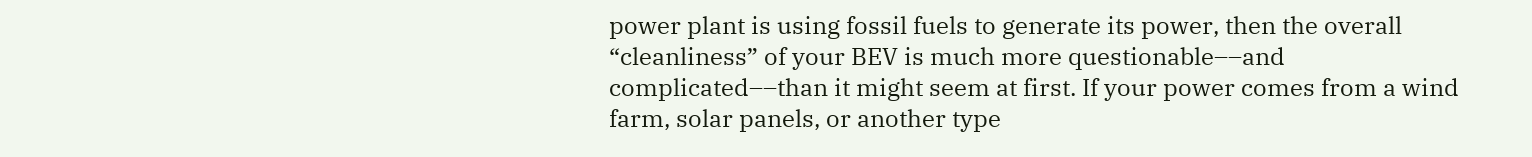power plant is using fossil fuels to generate its power, then the overall “cleanliness” of your BEV is much more questionable––and complicated––than it might seem at first. If your power comes from a wind farm, solar panels, or another type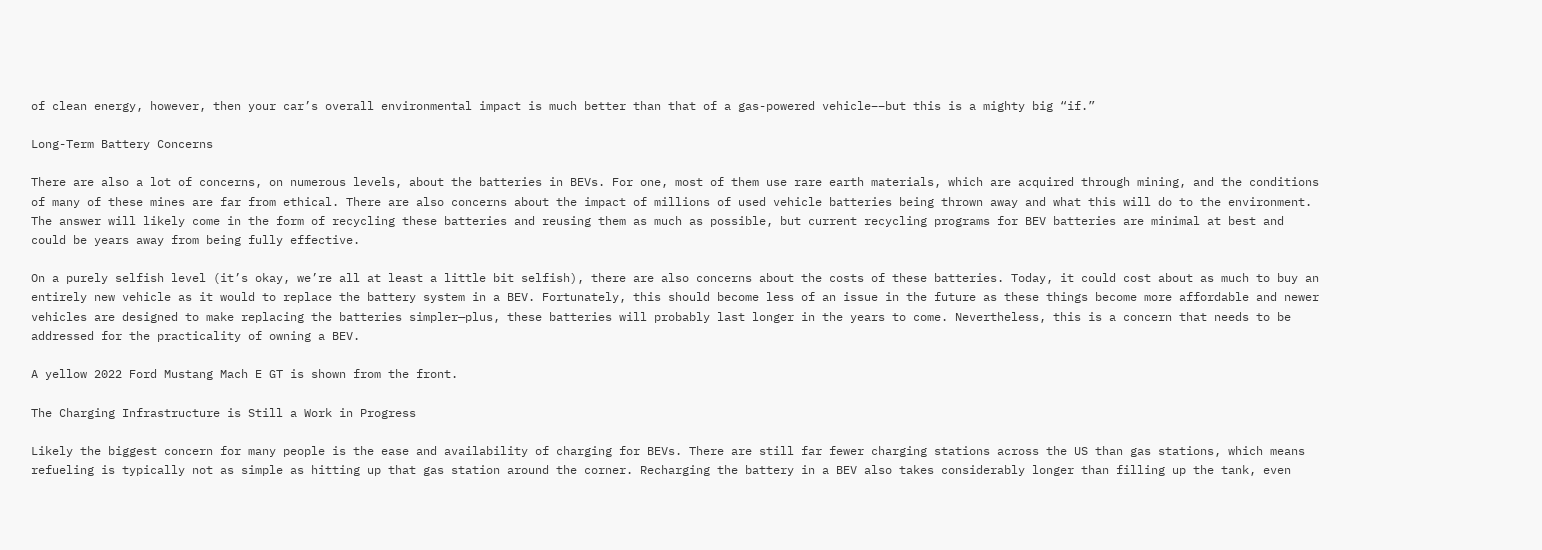of clean energy, however, then your car’s overall environmental impact is much better than that of a gas-powered vehicle––but this is a mighty big “if.”

Long-Term Battery Concerns

There are also a lot of concerns, on numerous levels, about the batteries in BEVs. For one, most of them use rare earth materials, which are acquired through mining, and the conditions of many of these mines are far from ethical. There are also concerns about the impact of millions of used vehicle batteries being thrown away and what this will do to the environment. The answer will likely come in the form of recycling these batteries and reusing them as much as possible, but current recycling programs for BEV batteries are minimal at best and could be years away from being fully effective.

On a purely selfish level (it’s okay, we’re all at least a little bit selfish), there are also concerns about the costs of these batteries. Today, it could cost about as much to buy an entirely new vehicle as it would to replace the battery system in a BEV. Fortunately, this should become less of an issue in the future as these things become more affordable and newer vehicles are designed to make replacing the batteries simpler—plus, these batteries will probably last longer in the years to come. Nevertheless, this is a concern that needs to be addressed for the practicality of owning a BEV.

A yellow 2022 Ford Mustang Mach E GT is shown from the front.

The Charging Infrastructure is Still a Work in Progress

Likely the biggest concern for many people is the ease and availability of charging for BEVs. There are still far fewer charging stations across the US than gas stations, which means refueling is typically not as simple as hitting up that gas station around the corner. Recharging the battery in a BEV also takes considerably longer than filling up the tank, even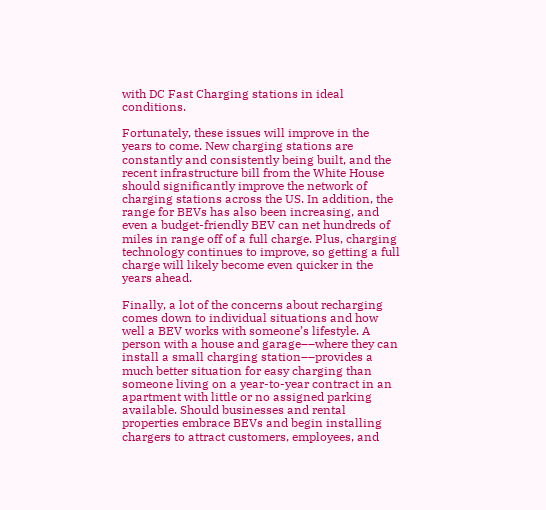with DC Fast Charging stations in ideal conditions.

Fortunately, these issues will improve in the years to come. New charging stations are constantly and consistently being built, and the recent infrastructure bill from the White House should significantly improve the network of charging stations across the US. In addition, the range for BEVs has also been increasing, and even a budget-friendly BEV can net hundreds of miles in range off of a full charge. Plus, charging technology continues to improve, so getting a full charge will likely become even quicker in the years ahead.

Finally, a lot of the concerns about recharging comes down to individual situations and how well a BEV works with someone’s lifestyle. A person with a house and garage––where they can install a small charging station––provides a much better situation for easy charging than someone living on a year-to-year contract in an apartment with little or no assigned parking available. Should businesses and rental properties embrace BEVs and begin installing chargers to attract customers, employees, and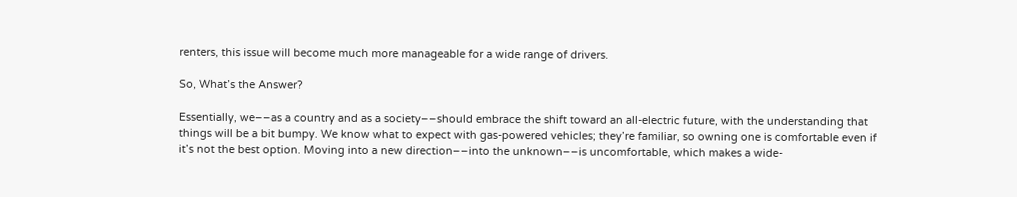renters, this issue will become much more manageable for a wide range of drivers.

So, What’s the Answer?

Essentially, we––as a country and as a society––should embrace the shift toward an all-electric future, with the understanding that things will be a bit bumpy. We know what to expect with gas-powered vehicles; they’re familiar, so owning one is comfortable even if it’s not the best option. Moving into a new direction––into the unknown––is uncomfortable, which makes a wide-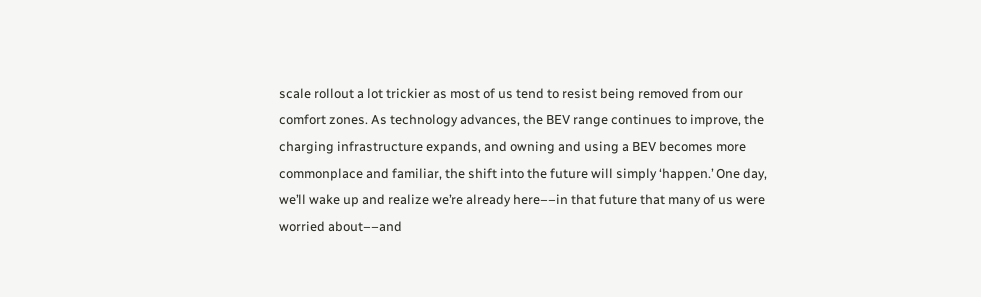scale rollout a lot trickier as most of us tend to resist being removed from our comfort zones. As technology advances, the BEV range continues to improve, the charging infrastructure expands, and owning and using a BEV becomes more commonplace and familiar, the shift into the future will simply ‘happen.’ One day, we’ll wake up and realize we’re already here––in that future that many of us were worried about––and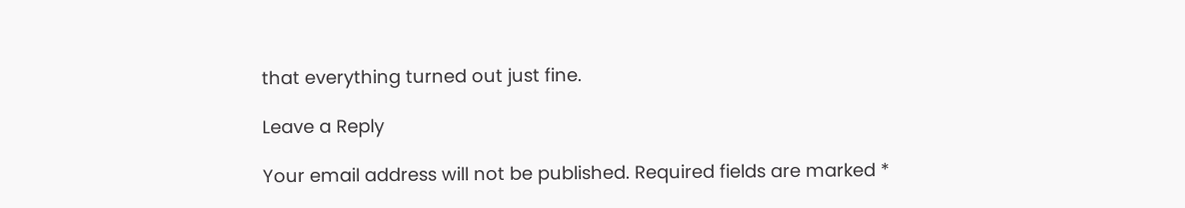that everything turned out just fine.

Leave a Reply

Your email address will not be published. Required fields are marked *